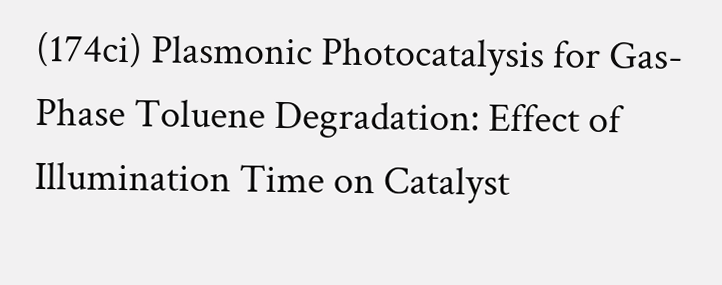(174ci) Plasmonic Photocatalysis for Gas-Phase Toluene Degradation: Effect of Illumination Time on Catalyst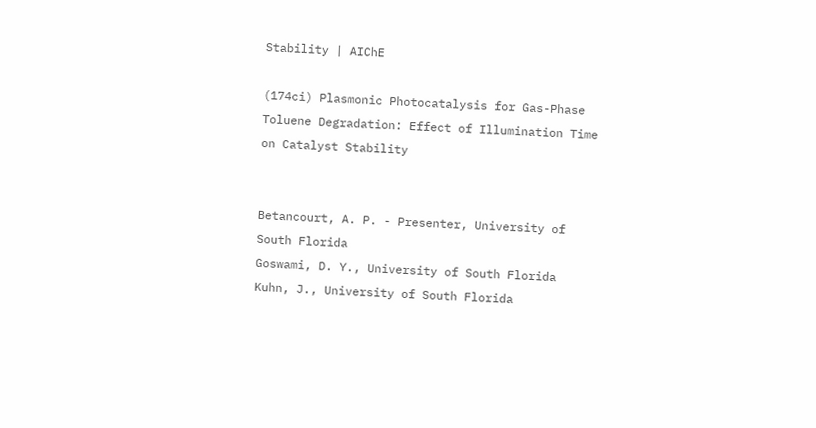Stability | AIChE

(174ci) Plasmonic Photocatalysis for Gas-Phase Toluene Degradation: Effect of Illumination Time on Catalyst Stability


Betancourt, A. P. - Presenter, University of South Florida
Goswami, D. Y., University of South Florida
Kuhn, J., University of South Florida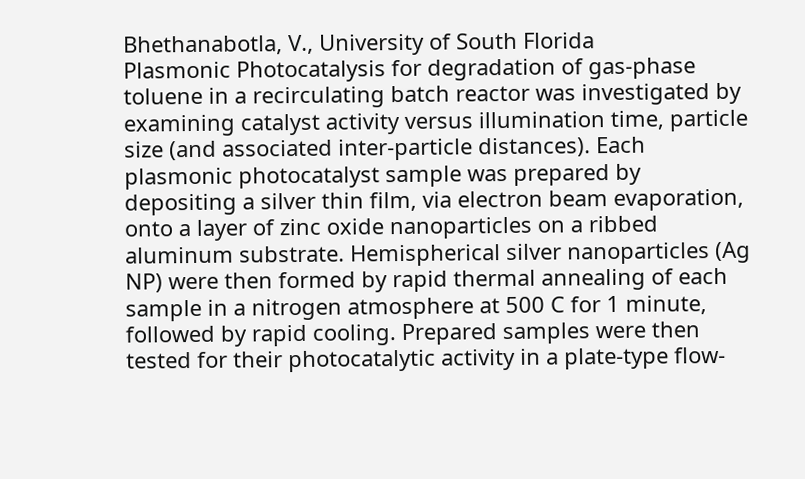Bhethanabotla, V., University of South Florida
Plasmonic Photocatalysis for degradation of gas-phase toluene in a recirculating batch reactor was investigated by examining catalyst activity versus illumination time, particle size (and associated inter-particle distances). Each plasmonic photocatalyst sample was prepared by depositing a silver thin film, via electron beam evaporation, onto a layer of zinc oxide nanoparticles on a ribbed aluminum substrate. Hemispherical silver nanoparticles (Ag NP) were then formed by rapid thermal annealing of each sample in a nitrogen atmosphere at 500 C for 1 minute, followed by rapid cooling. Prepared samples were then tested for their photocatalytic activity in a plate-type flow-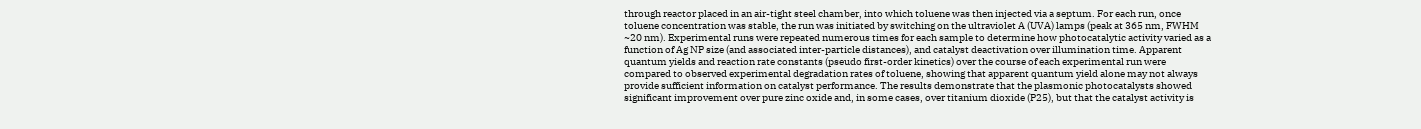through reactor placed in an air-tight steel chamber, into which toluene was then injected via a septum. For each run, once toluene concentration was stable, the run was initiated by switching on the ultraviolet A (UVA) lamps (peak at 365 nm, FWHM ~20 nm). Experimental runs were repeated numerous times for each sample to determine how photocatalytic activity varied as a function of Ag NP size (and associated inter-particle distances), and catalyst deactivation over illumination time. Apparent quantum yields and reaction rate constants (pseudo first-order kinetics) over the course of each experimental run were compared to observed experimental degradation rates of toluene, showing that apparent quantum yield alone may not always provide sufficient information on catalyst performance. The results demonstrate that the plasmonic photocatalysts showed significant improvement over pure zinc oxide and, in some cases, over titanium dioxide (P25), but that the catalyst activity is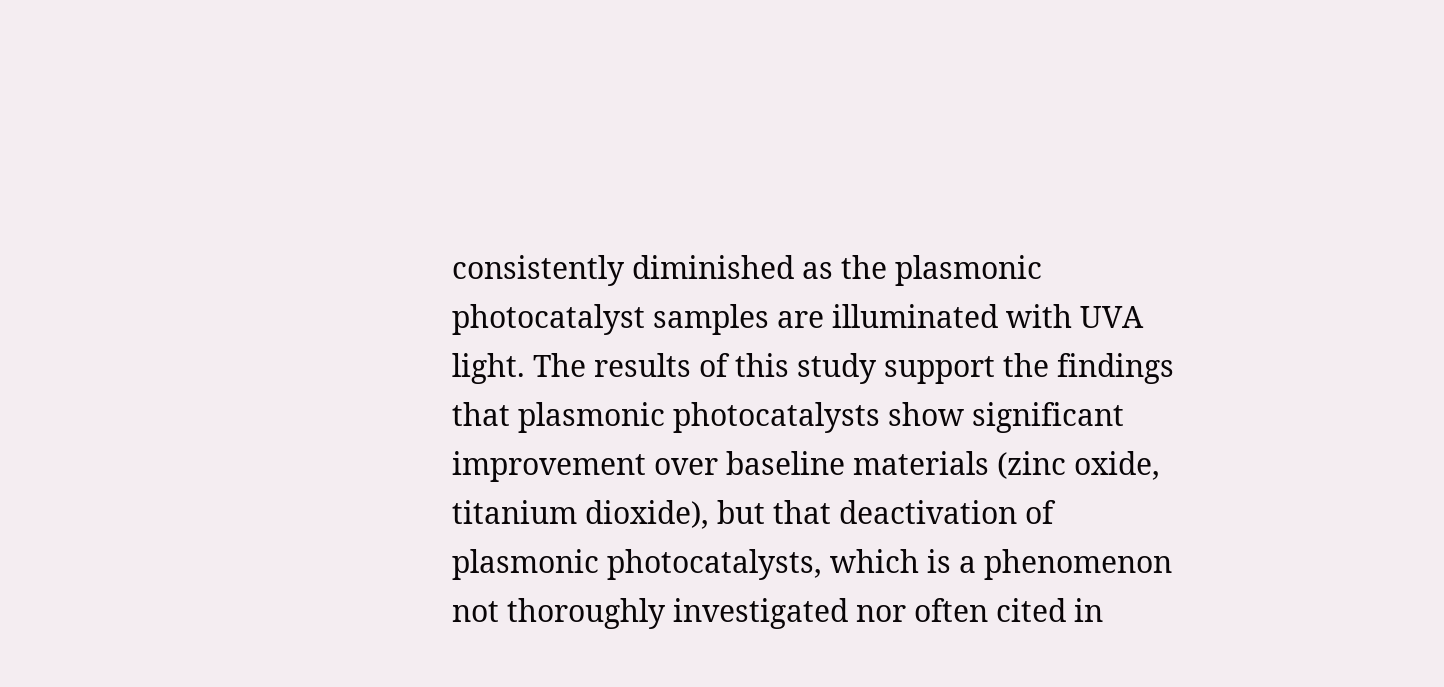consistently diminished as the plasmonic photocatalyst samples are illuminated with UVA light. The results of this study support the findings that plasmonic photocatalysts show significant improvement over baseline materials (zinc oxide, titanium dioxide), but that deactivation of plasmonic photocatalysts, which is a phenomenon not thoroughly investigated nor often cited in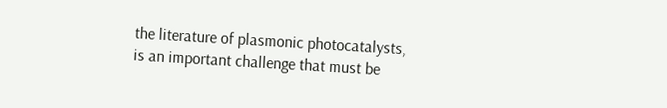the literature of plasmonic photocatalysts, is an important challenge that must be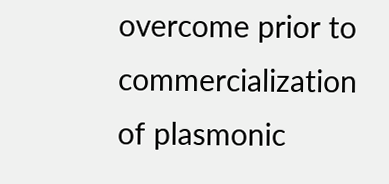overcome prior to commercialization of plasmonic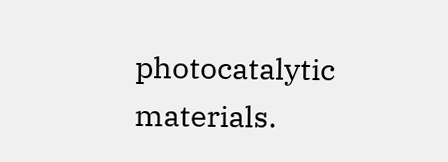photocatalytic materials.